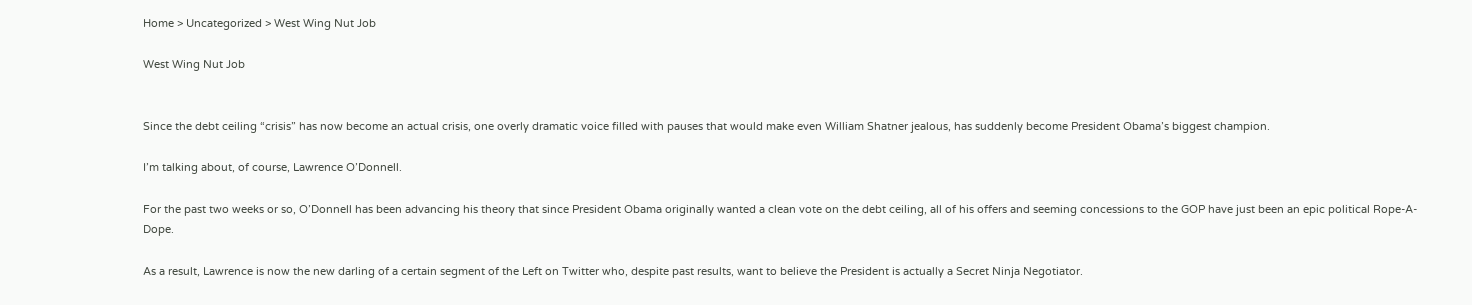Home > Uncategorized > West Wing Nut Job

West Wing Nut Job


Since the debt ceiling “crisis” has now become an actual crisis, one overly dramatic voice filled with pauses that would make even William Shatner jealous, has suddenly become President Obama’s biggest champion.

I’m talking about, of course, Lawrence O’Donnell.

For the past two weeks or so, O’Donnell has been advancing his theory that since President Obama originally wanted a clean vote on the debt ceiling, all of his offers and seeming concessions to the GOP have just been an epic political Rope-A-Dope.

As a result, Lawrence is now the new darling of a certain segment of the Left on Twitter who, despite past results, want to believe the President is actually a Secret Ninja Negotiator.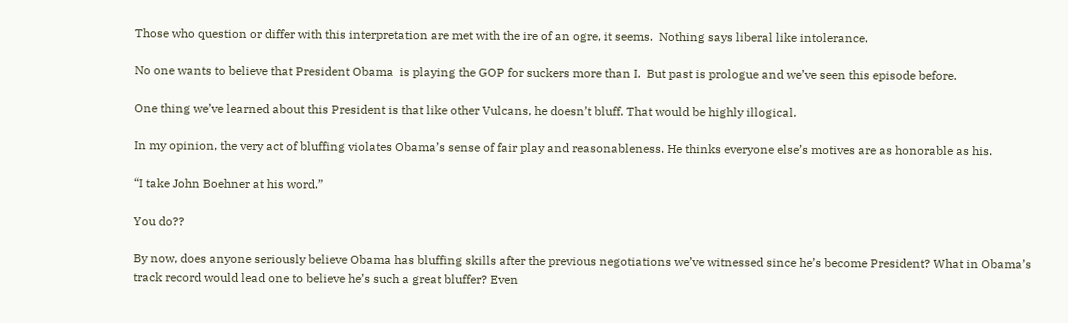Those who question or differ with this interpretation are met with the ire of an ogre, it seems.  Nothing says liberal like intolerance.

No one wants to believe that President Obama  is playing the GOP for suckers more than I.  But past is prologue and we’ve seen this episode before.

One thing we’ve learned about this President is that like other Vulcans, he doesn’t bluff. That would be highly illogical.

In my opinion, the very act of bluffing violates Obama’s sense of fair play and reasonableness. He thinks everyone else’s motives are as honorable as his.

“I take John Boehner at his word.”

You do??

By now, does anyone seriously believe Obama has bluffing skills after the previous negotiations we’ve witnessed since he’s become President? What in Obama’s track record would lead one to believe he’s such a great bluffer? Even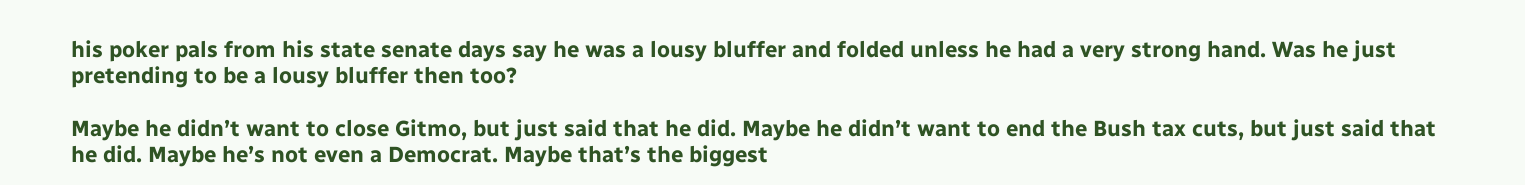his poker pals from his state senate days say he was a lousy bluffer and folded unless he had a very strong hand. Was he just pretending to be a lousy bluffer then too?

Maybe he didn’t want to close Gitmo, but just said that he did. Maybe he didn’t want to end the Bush tax cuts, but just said that he did. Maybe he’s not even a Democrat. Maybe that’s the biggest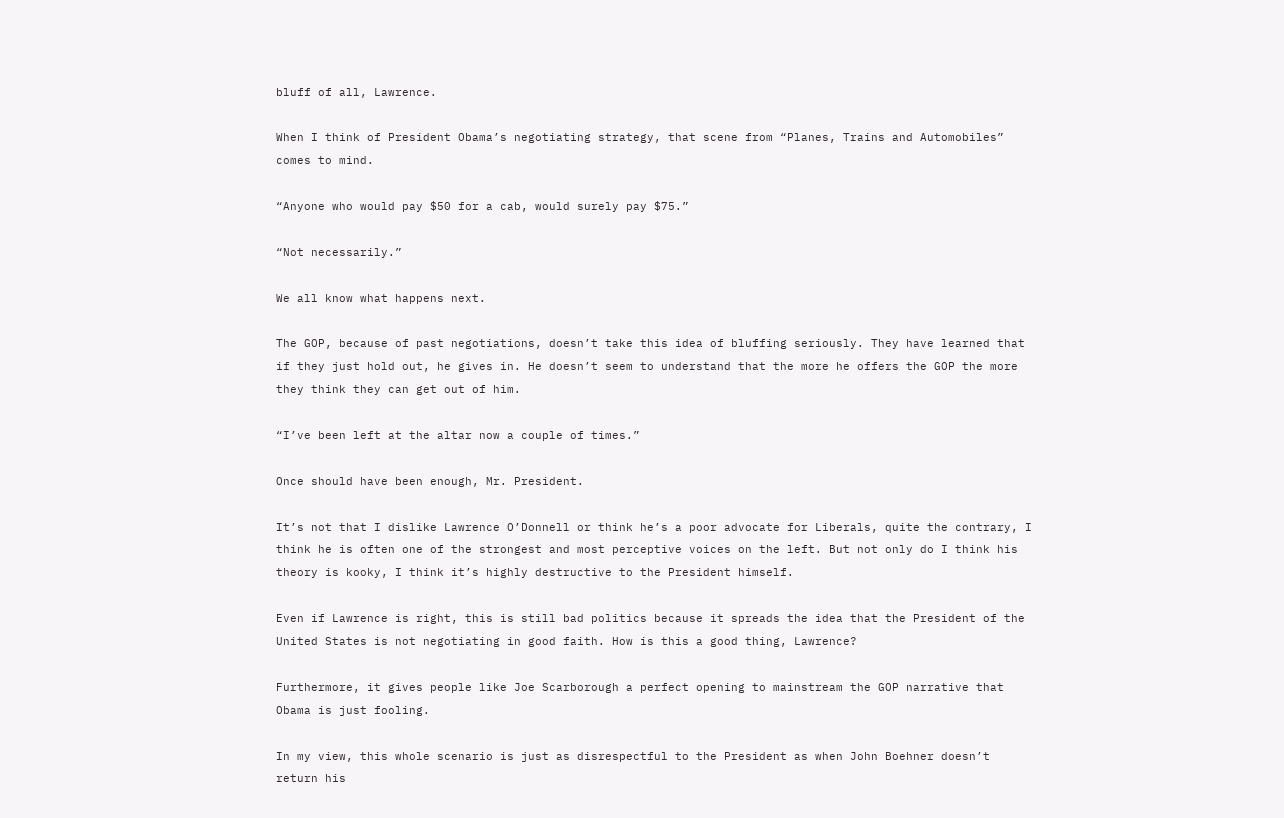bluff of all, Lawrence.

When I think of President Obama’s negotiating strategy, that scene from “Planes, Trains and Automobiles” comes to mind.

“Anyone who would pay $50 for a cab, would surely pay $75.”

“Not necessarily.”

We all know what happens next.

The GOP, because of past negotiations, doesn’t take this idea of bluffing seriously. They have learned that if they just hold out, he gives in. He doesn’t seem to understand that the more he offers the GOP the more they think they can get out of him.

“I’ve been left at the altar now a couple of times.”

Once should have been enough, Mr. President.

It’s not that I dislike Lawrence O’Donnell or think he’s a poor advocate for Liberals, quite the contrary, I think he is often one of the strongest and most perceptive voices on the left. But not only do I think his theory is kooky, I think it’s highly destructive to the President himself.

Even if Lawrence is right, this is still bad politics because it spreads the idea that the President of the United States is not negotiating in good faith. How is this a good thing, Lawrence?

Furthermore, it gives people like Joe Scarborough a perfect opening to mainstream the GOP narrative that Obama is just fooling.

In my view, this whole scenario is just as disrespectful to the President as when John Boehner doesn’t return his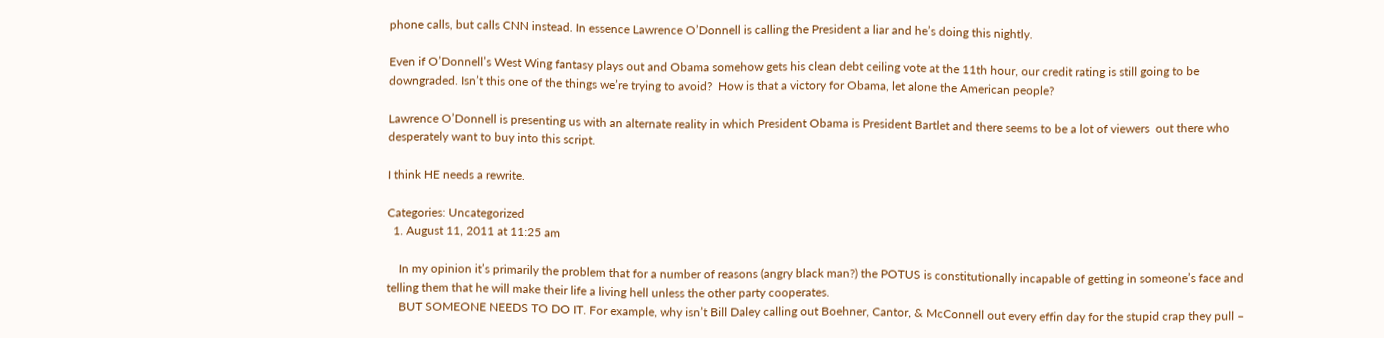phone calls, but calls CNN instead. In essence Lawrence O’Donnell is calling the President a liar and he’s doing this nightly.

Even if O’Donnell’s West Wing fantasy plays out and Obama somehow gets his clean debt ceiling vote at the 11th hour, our credit rating is still going to be downgraded. Isn’t this one of the things we’re trying to avoid?  How is that a victory for Obama, let alone the American people?

Lawrence O’Donnell is presenting us with an alternate reality in which President Obama is President Bartlet and there seems to be a lot of viewers  out there who desperately want to buy into this script.

I think HE needs a rewrite.

Categories: Uncategorized
  1. August 11, 2011 at 11:25 am

    In my opinion it’s primarily the problem that for a number of reasons (angry black man?) the POTUS is constitutionally incapable of getting in someone’s face and telling them that he will make their life a living hell unless the other party cooperates.
    BUT SOMEONE NEEDS TO DO IT. For example, why isn’t Bill Daley calling out Boehner, Cantor, & McConnell out every effin day for the stupid crap they pull –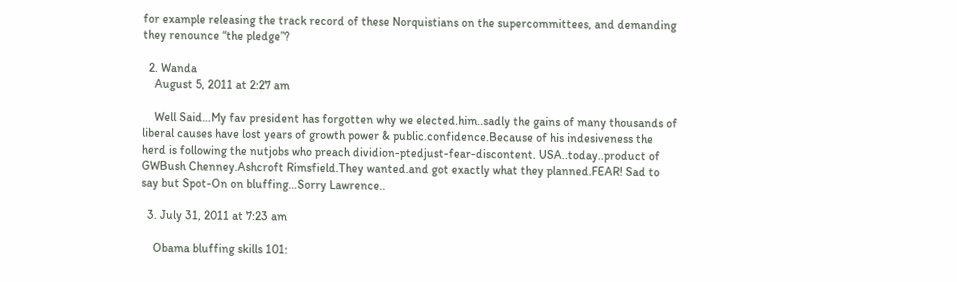for example releasing the track record of these Norquistians on the supercommittees, and demanding they renounce “the pledge”?

  2. Wanda
    August 5, 2011 at 2:27 am

    Well Said…My fav president has forgotten why we elected.him..sadly the gains of many thousands of liberal causes have lost years of growth power & public.confidence.Because of his indesiveness the herd is following the nutjobs who preach dividion-ptedjust-fear-discontent. USA..today..product of GWBush Chenney.Ashcroft Rimsfield.They wanted.and got exactly what they planned.FEAR! Sad to say but Spot-On on bluffing…Sorry Lawrence..

  3. July 31, 2011 at 7:23 am

    Obama bluffing skills 101: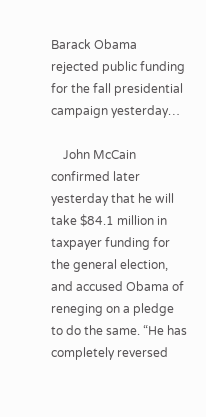Barack Obama rejected public funding for the fall presidential campaign yesterday…

    John McCain confirmed later yesterday that he will take $84.1 million in taxpayer funding for the general election, and accused Obama of reneging on a pledge to do the same. “He has completely reversed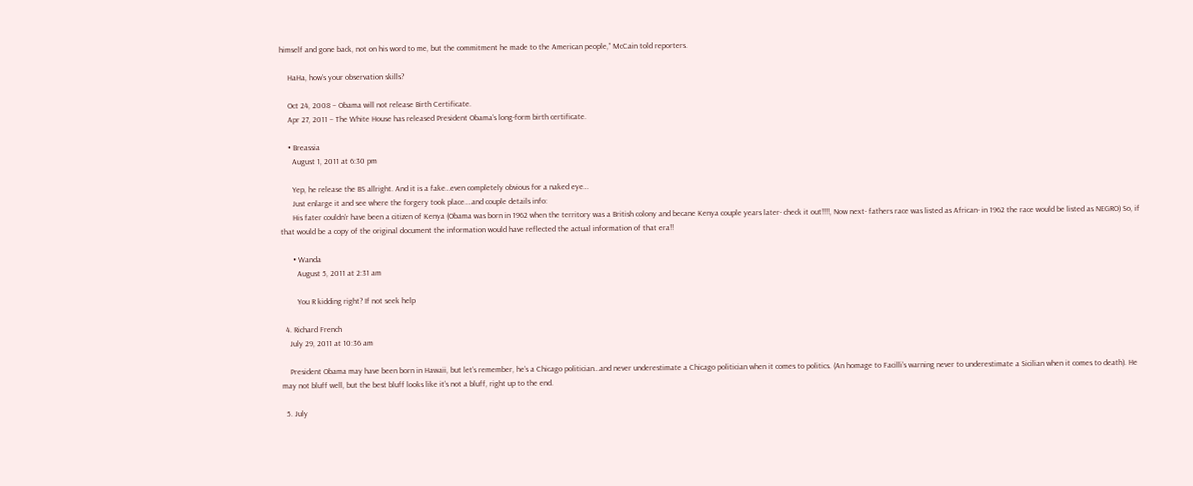himself and gone back, not on his word to me, but the commitment he made to the American people,” McCain told reporters.

    HaHa, how’s your observation skills?

    Oct 24, 2008 – Obama will not release Birth Certificate.
    Apr 27, 2011 – The White House has released President Obama’s long-form birth certificate.

    • Breassia
      August 1, 2011 at 6:30 pm

      Yep, he release the BS allright. And it is a fake…even completely obvious for a naked eye…
      Just enlarge it and see where the forgery took place….and couple details info:
      His fater couldn’r have been a citizen of Kenya (Obama was born in 1962 when the territory was a British colony and becane Kenya couple years later- check it out!!!!, Now next- fathers race was listed as African- in 1962 the race would be listed as NEGRO) So, if that would be a copy of the original document the information would have reflected the actual information of that era!!

      • Wanda
        August 5, 2011 at 2:31 am

        You R kidding right? If not seek help

  4. Richard French
    July 29, 2011 at 10:36 am

    President Obama may have been born in Hawaii, but let’s remember, he’s a Chicago politician…and never underestimate a Chicago politician when it comes to politics. (An homage to Facilli’s warning never to underestimate a Sicilian when it comes to death). He may not bluff well, but the best bluff looks like it’s not a bluff, right up to the end.

  5. July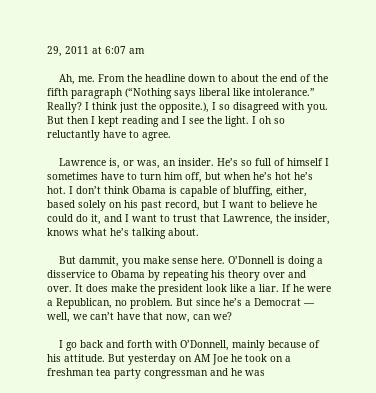29, 2011 at 6:07 am

    Ah, me. From the headline down to about the end of the fifth paragraph (“Nothing says liberal like intolerance.” Really? I think just the opposite.), I so disagreed with you. But then I kept reading and I see the light. I oh so reluctantly have to agree.

    Lawrence is, or was, an insider. He’s so full of himself I sometimes have to turn him off, but when he’s hot he’s hot. I don’t think Obama is capable of bluffing, either, based solely on his past record, but I want to believe he could do it, and I want to trust that Lawrence, the insider, knows what he’s talking about.

    But dammit, you make sense here. O’Donnell is doing a disservice to Obama by repeating his theory over and over. It does make the president look like a liar. If he were a Republican, no problem. But since he’s a Democrat — well, we can’t have that now, can we?

    I go back and forth with O’Donnell, mainly because of his attitude. But yesterday on AM Joe he took on a freshman tea party congressman and he was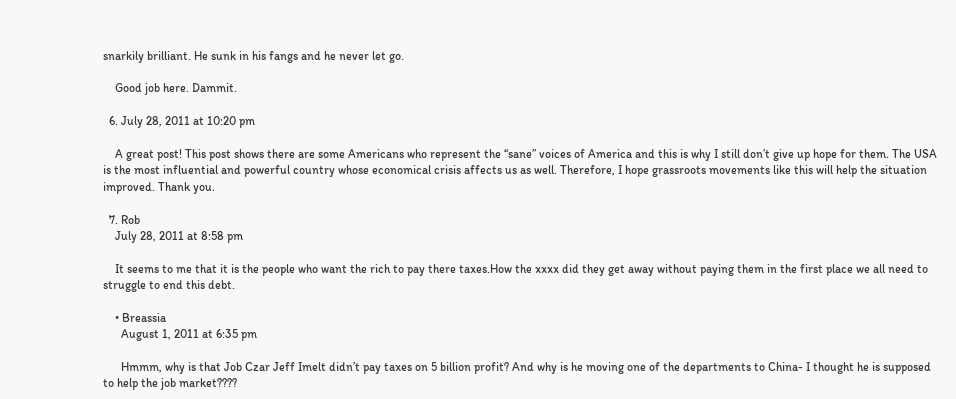snarkily brilliant. He sunk in his fangs and he never let go.

    Good job here. Dammit.

  6. July 28, 2011 at 10:20 pm

    A great post! This post shows there are some Americans who represent the “sane” voices of America and this is why I still don’t give up hope for them. The USA is the most influential and powerful country whose economical crisis affects us as well. Therefore, I hope grassroots movements like this will help the situation improved. Thank you.

  7. Rob
    July 28, 2011 at 8:58 pm

    It seems to me that it is the people who want the rich to pay there taxes.How the xxxx did they get away without paying them in the first place we all need to struggle to end this debt.

    • Breassia
      August 1, 2011 at 6:35 pm

      Hmmm, why is that Job Czar Jeff Imelt didn’t pay taxes on 5 billion profit? And why is he moving one of the departments to China- I thought he is supposed to help the job market????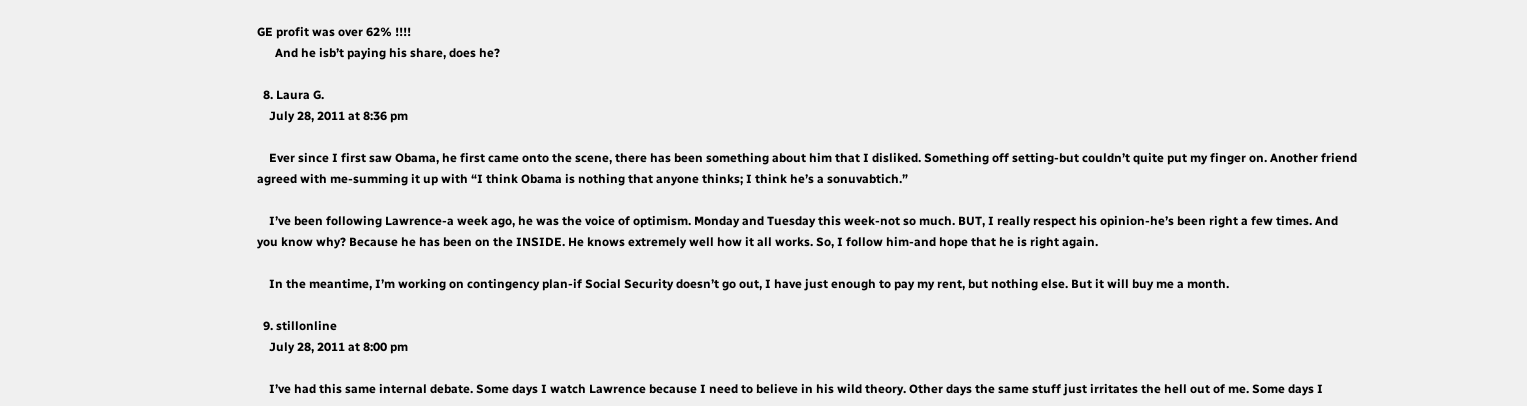GE profit was over 62% !!!!
      And he isb’t paying his share, does he?

  8. Laura G.
    July 28, 2011 at 8:36 pm

    Ever since I first saw Obama, he first came onto the scene, there has been something about him that I disliked. Something off setting-but couldn’t quite put my finger on. Another friend agreed with me-summing it up with “I think Obama is nothing that anyone thinks; I think he’s a sonuvabtich.”

    I’ve been following Lawrence-a week ago, he was the voice of optimism. Monday and Tuesday this week-not so much. BUT, I really respect his opinion-he’s been right a few times. And you know why? Because he has been on the INSIDE. He knows extremely well how it all works. So, I follow him-and hope that he is right again.

    In the meantime, I’m working on contingency plan-if Social Security doesn’t go out, I have just enough to pay my rent, but nothing else. But it will buy me a month.

  9. stillonline
    July 28, 2011 at 8:00 pm

    I’ve had this same internal debate. Some days I watch Lawrence because I need to believe in his wild theory. Other days the same stuff just irritates the hell out of me. Some days I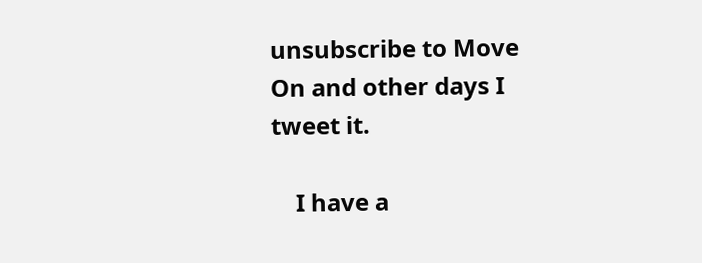unsubscribe to Move On and other days I tweet it.

    I have a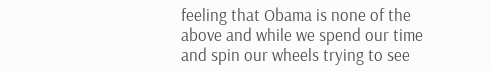feeling that Obama is none of the above and while we spend our time and spin our wheels trying to see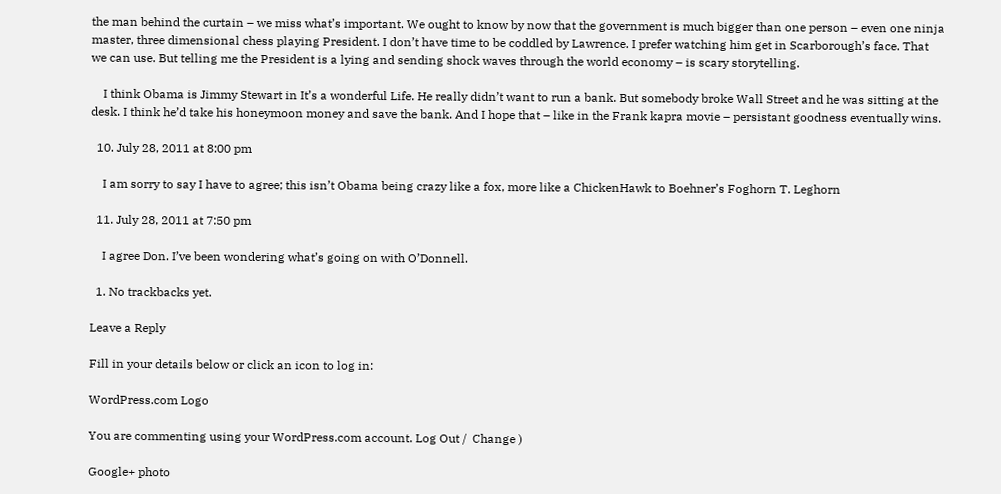the man behind the curtain – we miss what’s important. We ought to know by now that the government is much bigger than one person – even one ninja master, three dimensional chess playing President. I don’t have time to be coddled by Lawrence. I prefer watching him get in Scarborough’s face. That we can use. But telling me the President is a lying and sending shock waves through the world economy – is scary storytelling.

    I think Obama is Jimmy Stewart in It’s a wonderful Life. He really didn’t want to run a bank. But somebody broke Wall Street and he was sitting at the desk. I think he’d take his honeymoon money and save the bank. And I hope that – like in the Frank kapra movie – persistant goodness eventually wins.

  10. July 28, 2011 at 8:00 pm

    I am sorry to say I have to agree; this isn’t Obama being crazy like a fox, more like a ChickenHawk to Boehner’s Foghorn T. Leghorn

  11. July 28, 2011 at 7:50 pm

    I agree Don. I’ve been wondering what’s going on with O’Donnell.

  1. No trackbacks yet.

Leave a Reply

Fill in your details below or click an icon to log in:

WordPress.com Logo

You are commenting using your WordPress.com account. Log Out /  Change )

Google+ photo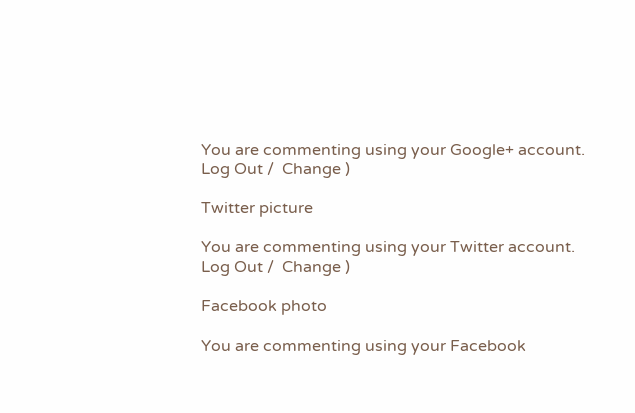You are commenting using your Google+ account. Log Out /  Change )

Twitter picture

You are commenting using your Twitter account. Log Out /  Change )

Facebook photo

You are commenting using your Facebook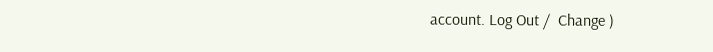account. Log Out /  Change )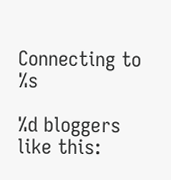Connecting to %s

%d bloggers like this: